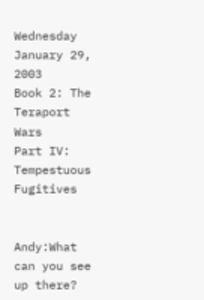Wednesday January 29, 2003
Book 2: The Teraport Wars
Part IV: Tempestuous Fugitives


Andy:What can you see up there?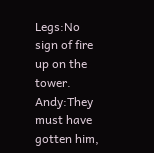Legs:No sign of fire up on the tower.
Andy:They must have gotten him,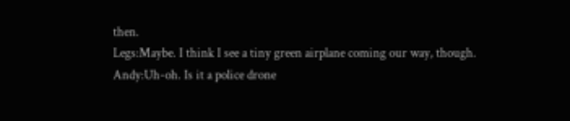then.
Legs:Maybe. I think I see a tiny green airplane coming our way, though.
Andy:Uh-oh. Is it a police drone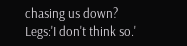chasing us down?
Legs:'I don't think so.'